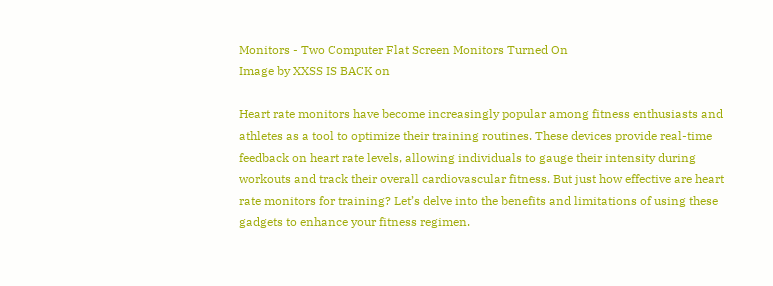Monitors - Two Computer Flat Screen Monitors Turned On
Image by XXSS IS BACK on

Heart rate monitors have become increasingly popular among fitness enthusiasts and athletes as a tool to optimize their training routines. These devices provide real-time feedback on heart rate levels, allowing individuals to gauge their intensity during workouts and track their overall cardiovascular fitness. But just how effective are heart rate monitors for training? Let’s delve into the benefits and limitations of using these gadgets to enhance your fitness regimen.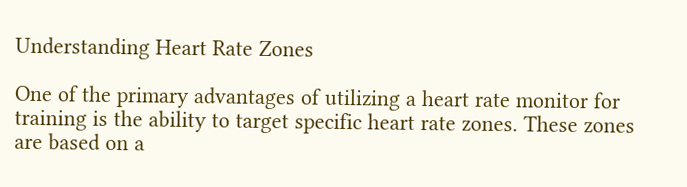Understanding Heart Rate Zones

One of the primary advantages of utilizing a heart rate monitor for training is the ability to target specific heart rate zones. These zones are based on a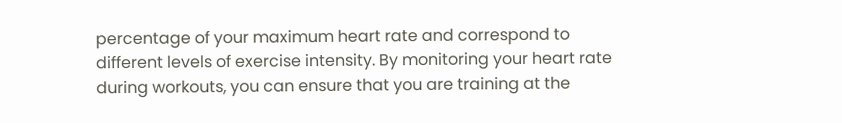percentage of your maximum heart rate and correspond to different levels of exercise intensity. By monitoring your heart rate during workouts, you can ensure that you are training at the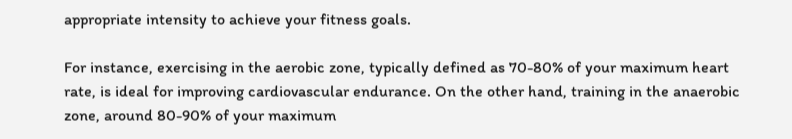appropriate intensity to achieve your fitness goals.

For instance, exercising in the aerobic zone, typically defined as 70-80% of your maximum heart rate, is ideal for improving cardiovascular endurance. On the other hand, training in the anaerobic zone, around 80-90% of your maximum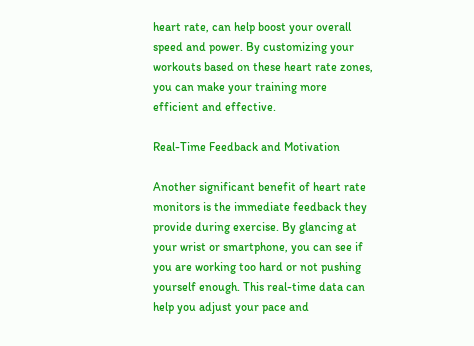heart rate, can help boost your overall speed and power. By customizing your workouts based on these heart rate zones, you can make your training more efficient and effective.

Real-Time Feedback and Motivation

Another significant benefit of heart rate monitors is the immediate feedback they provide during exercise. By glancing at your wrist or smartphone, you can see if you are working too hard or not pushing yourself enough. This real-time data can help you adjust your pace and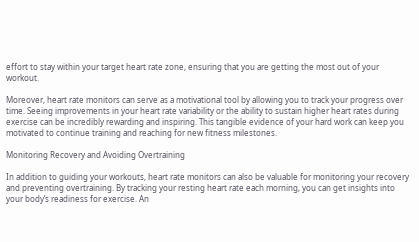effort to stay within your target heart rate zone, ensuring that you are getting the most out of your workout.

Moreover, heart rate monitors can serve as a motivational tool by allowing you to track your progress over time. Seeing improvements in your heart rate variability or the ability to sustain higher heart rates during exercise can be incredibly rewarding and inspiring. This tangible evidence of your hard work can keep you motivated to continue training and reaching for new fitness milestones.

Monitoring Recovery and Avoiding Overtraining

In addition to guiding your workouts, heart rate monitors can also be valuable for monitoring your recovery and preventing overtraining. By tracking your resting heart rate each morning, you can get insights into your body’s readiness for exercise. An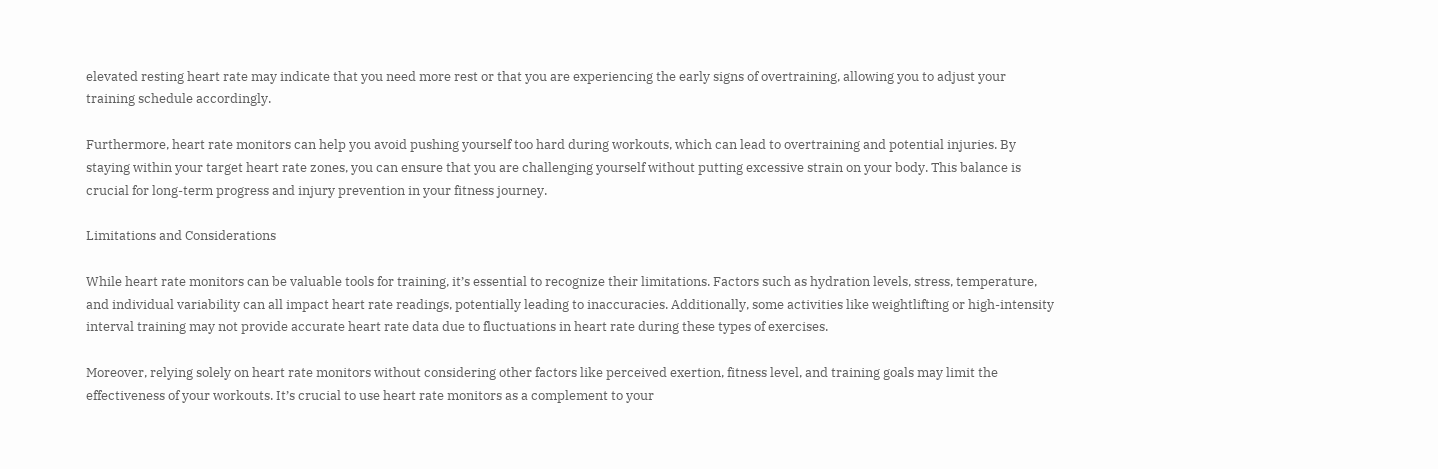elevated resting heart rate may indicate that you need more rest or that you are experiencing the early signs of overtraining, allowing you to adjust your training schedule accordingly.

Furthermore, heart rate monitors can help you avoid pushing yourself too hard during workouts, which can lead to overtraining and potential injuries. By staying within your target heart rate zones, you can ensure that you are challenging yourself without putting excessive strain on your body. This balance is crucial for long-term progress and injury prevention in your fitness journey.

Limitations and Considerations

While heart rate monitors can be valuable tools for training, it’s essential to recognize their limitations. Factors such as hydration levels, stress, temperature, and individual variability can all impact heart rate readings, potentially leading to inaccuracies. Additionally, some activities like weightlifting or high-intensity interval training may not provide accurate heart rate data due to fluctuations in heart rate during these types of exercises.

Moreover, relying solely on heart rate monitors without considering other factors like perceived exertion, fitness level, and training goals may limit the effectiveness of your workouts. It’s crucial to use heart rate monitors as a complement to your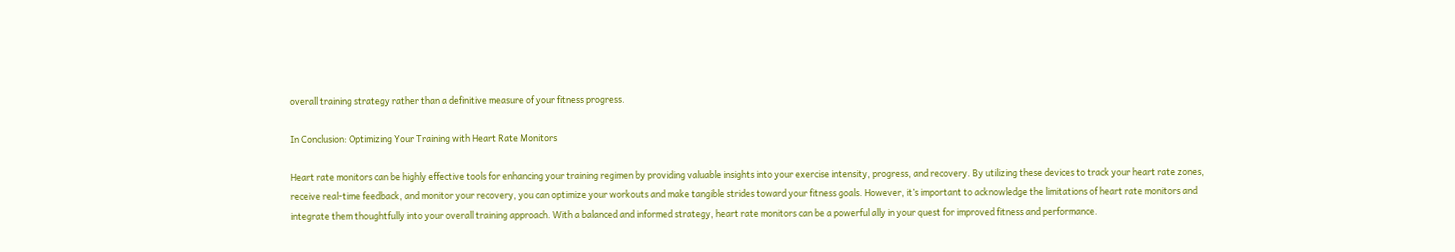overall training strategy rather than a definitive measure of your fitness progress.

In Conclusion: Optimizing Your Training with Heart Rate Monitors

Heart rate monitors can be highly effective tools for enhancing your training regimen by providing valuable insights into your exercise intensity, progress, and recovery. By utilizing these devices to track your heart rate zones, receive real-time feedback, and monitor your recovery, you can optimize your workouts and make tangible strides toward your fitness goals. However, it’s important to acknowledge the limitations of heart rate monitors and integrate them thoughtfully into your overall training approach. With a balanced and informed strategy, heart rate monitors can be a powerful ally in your quest for improved fitness and performance.